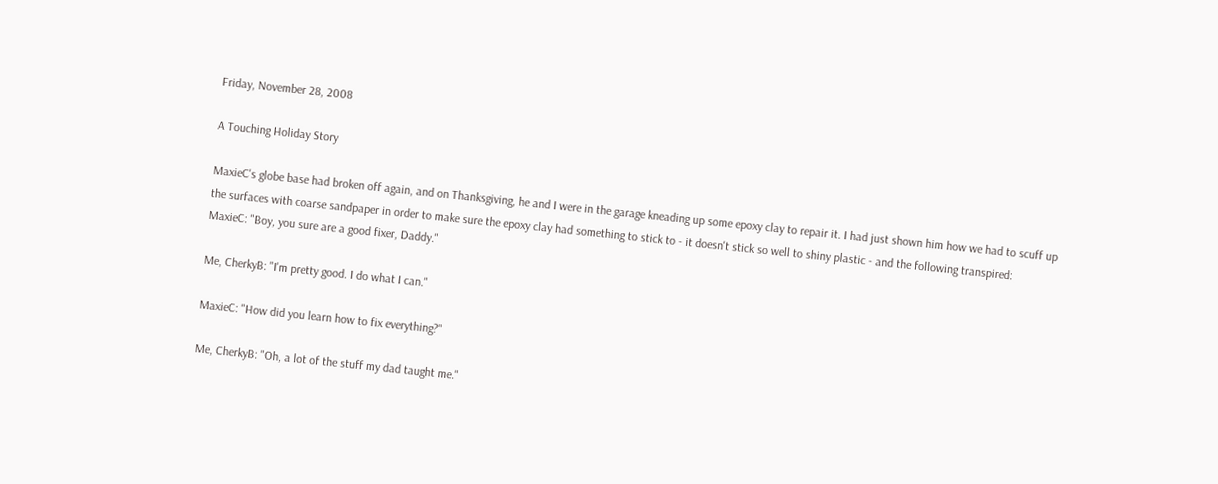Friday, November 28, 2008

A Touching Holiday Story

MaxieC's globe base had broken off again, and on Thanksgiving, he and I were in the garage kneading up some epoxy clay to repair it. I had just shown him how we had to scuff up the surfaces with coarse sandpaper in order to make sure the epoxy clay had something to stick to - it doesn't stick so well to shiny plastic - and the following transpired:
MaxieC: "Boy, you sure are a good fixer, Daddy."

Me, CherkyB: "I'm pretty good. I do what I can."

MaxieC: "How did you learn how to fix everything?"

Me, CherkyB: "Oh, a lot of the stuff my dad taught me."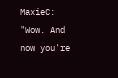MaxieC: "Wow. And now you're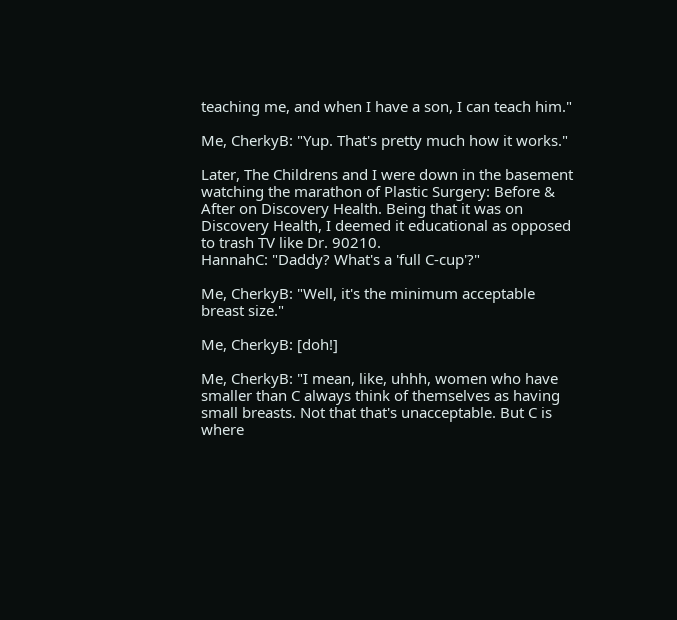teaching me, and when I have a son, I can teach him."

Me, CherkyB: "Yup. That's pretty much how it works."

Later, The Childrens and I were down in the basement watching the marathon of Plastic Surgery: Before & After on Discovery Health. Being that it was on Discovery Health, I deemed it educational as opposed to trash TV like Dr. 90210.
HannahC: "Daddy? What's a 'full C-cup'?"

Me, CherkyB: "Well, it's the minimum acceptable breast size."

Me, CherkyB: [doh!]

Me, CherkyB: "I mean, like, uhhh, women who have smaller than C always think of themselves as having small breasts. Not that that's unacceptable. But C is where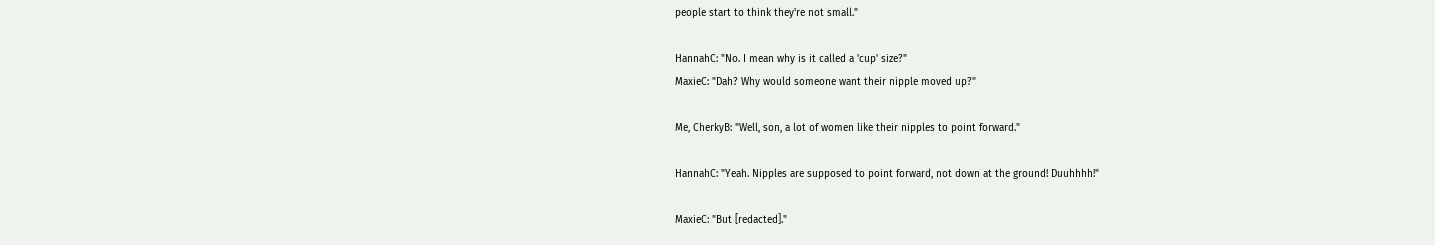people start to think they're not small."

HannahC: "No. I mean why is it called a 'cup' size?"
MaxieC: "Dah? Why would someone want their nipple moved up?"

Me, CherkyB: "Well, son, a lot of women like their nipples to point forward."

HannahC: "Yeah. Nipples are supposed to point forward, not down at the ground! Duuhhhh!"

MaxieC: "But [redacted]."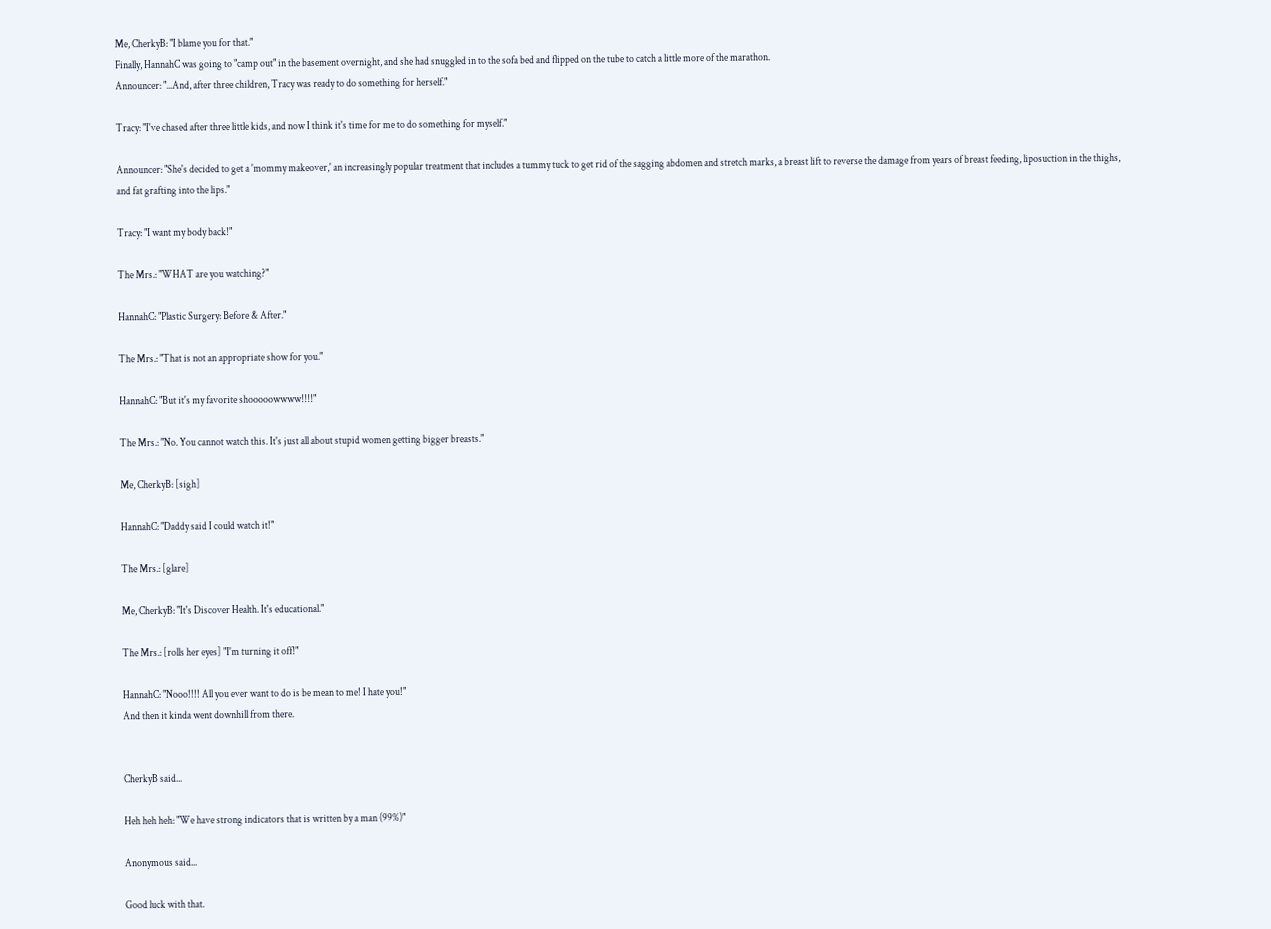Me, CherkyB: "I blame you for that."
Finally, HannahC was going to "camp out" in the basement overnight, and she had snuggled in to the sofa bed and flipped on the tube to catch a little more of the marathon.
Announcer: "...And, after three children, Tracy was ready to do something for herself."

Tracy: "I've chased after three little kids, and now I think it's time for me to do something for myself."

Announcer: "She's decided to get a 'mommy makeover,' an increasingly popular treatment that includes a tummy tuck to get rid of the sagging abdomen and stretch marks, a breast lift to reverse the damage from years of breast feeding, liposuction in the thighs, and fat grafting into the lips."

Tracy: "I want my body back!"

The Mrs.: "WHAT are you watching?"

HannahC: "Plastic Surgery: Before & After."

The Mrs.: "That is not an appropriate show for you."

HannahC: "But it's my favorite shooooowwww!!!!"

The Mrs.: "No. You cannot watch this. It's just all about stupid women getting bigger breasts."

Me, CherkyB: [sigh]

HannahC: "Daddy said I could watch it!"

The Mrs.: [glare]

Me, CherkyB: "It's Discover Health. It's educational."

The Mrs.: [rolls her eyes] "I'm turning it off!"

HannahC: "Nooo!!!! All you ever want to do is be mean to me! I hate you!"
And then it kinda went downhill from there.


CherkyB said...

Heh heh heh: "We have strong indicators that is written by a man (99%)"

Anonymous said...

Good luck with that.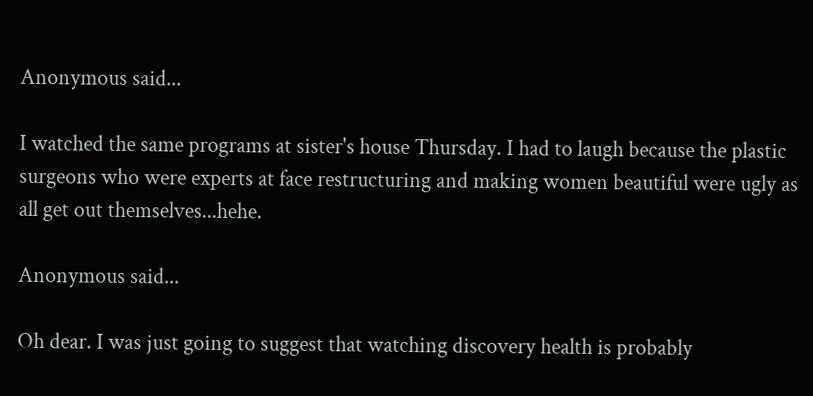Anonymous said...

I watched the same programs at sister's house Thursday. I had to laugh because the plastic surgeons who were experts at face restructuring and making women beautiful were ugly as all get out themselves...hehe.

Anonymous said...

Oh dear. I was just going to suggest that watching discovery health is probably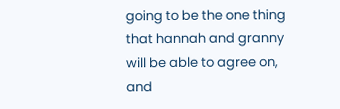going to be the one thing that hannah and granny will be able to agree on, and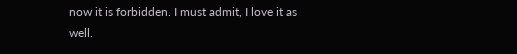now it is forbidden. I must admit, I love it as well.